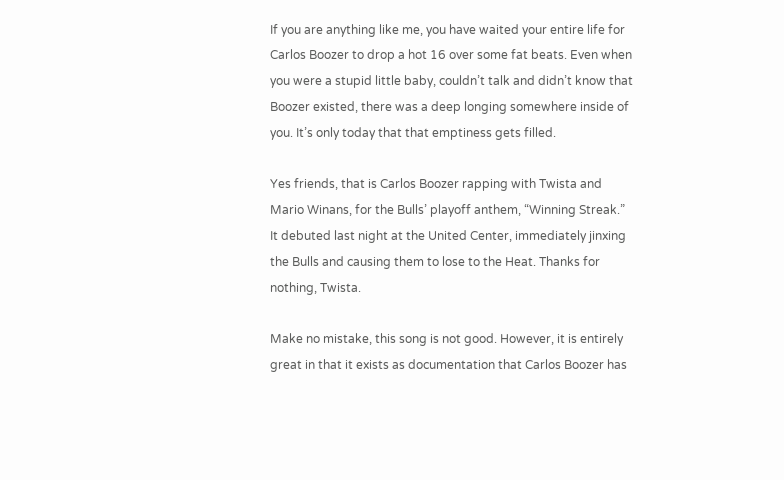If you are anything like me, you have waited your entire life for Carlos Boozer to drop a hot 16 over some fat beats. Even when you were a stupid little baby, couldn’t talk and didn’t know that Boozer existed, there was a deep longing somewhere inside of you. It’s only today that that emptiness gets filled.

Yes friends, that is Carlos Boozer rapping with Twista and Mario Winans, for the Bulls’ playoff anthem, “Winning Streak.” It debuted last night at the United Center, immediately jinxing the Bulls and causing them to lose to the Heat. Thanks for nothing, Twista.

Make no mistake, this song is not good. However, it is entirely great in that it exists as documentation that Carlos Boozer has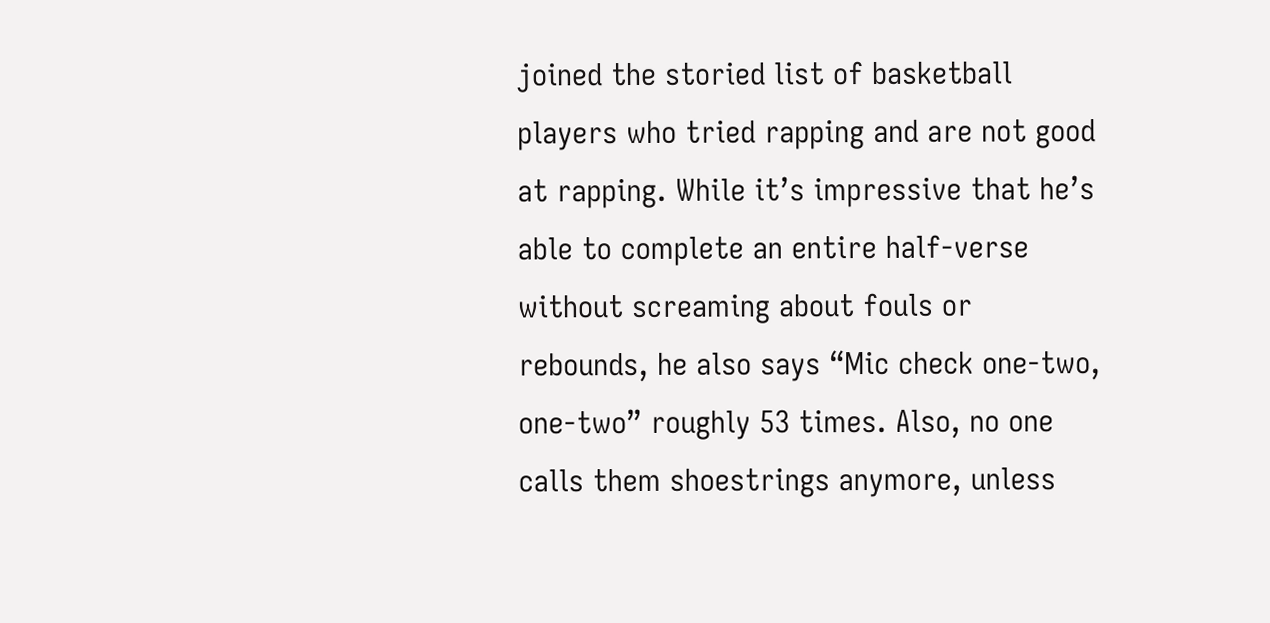joined the storied list of basketball players who tried rapping and are not good at rapping. While it’s impressive that he’s able to complete an entire half-verse without screaming about fouls or rebounds, he also says “Mic check one-two, one-two” roughly 53 times. Also, no one calls them shoestrings anymore, unless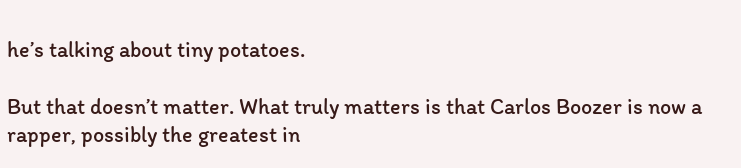he’s talking about tiny potatoes.

But that doesn’t matter. What truly matters is that Carlos Boozer is now a rapper, possibly the greatest in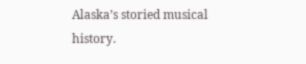Alaska’s storied musical history.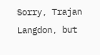Sorry, Trajan Langdon, but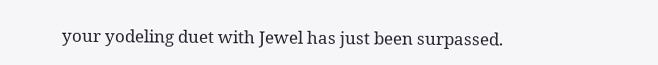your yodeling duet with Jewel has just been surpassed.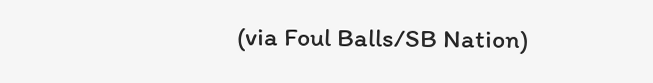(via Foul Balls/SB Nation)